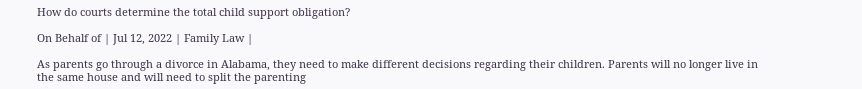How do courts determine the total child support obligation?

On Behalf of | Jul 12, 2022 | Family Law |

As parents go through a divorce in Alabama, they need to make different decisions regarding their children. Parents will no longer live in the same house and will need to split the parenting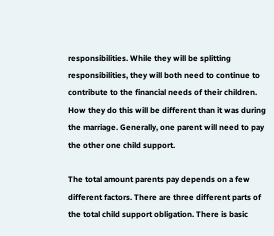responsibilities. While they will be splitting responsibilities, they will both need to continue to contribute to the financial needs of their children. How they do this will be different than it was during the marriage. Generally, one parent will need to pay the other one child support.

The total amount parents pay depends on a few different factors. There are three different parts of the total child support obligation. There is basic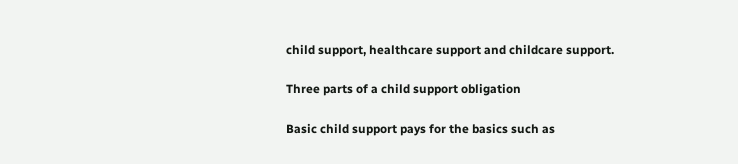child support, healthcare support and childcare support.

Three parts of a child support obligation

Basic child support pays for the basics such as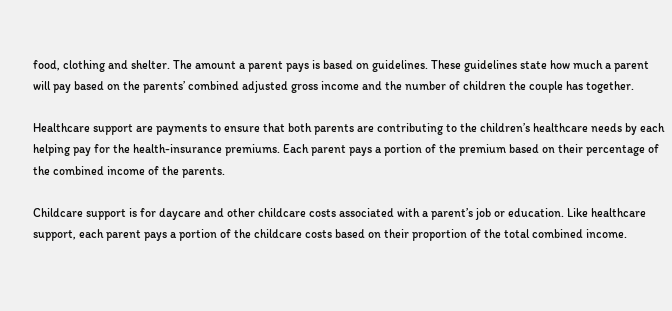food, clothing and shelter. The amount a parent pays is based on guidelines. These guidelines state how much a parent will pay based on the parents’ combined adjusted gross income and the number of children the couple has together.

Healthcare support are payments to ensure that both parents are contributing to the children’s healthcare needs by each helping pay for the health-insurance premiums. Each parent pays a portion of the premium based on their percentage of the combined income of the parents.

Childcare support is for daycare and other childcare costs associated with a parent’s job or education. Like healthcare support, each parent pays a portion of the childcare costs based on their proportion of the total combined income.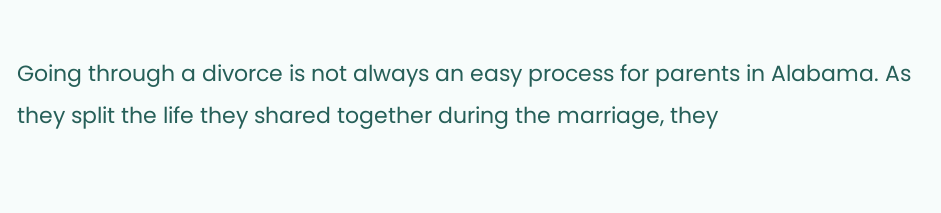Going through a divorce is not always an easy process for parents in Alabama. As they split the life they shared together during the marriage, they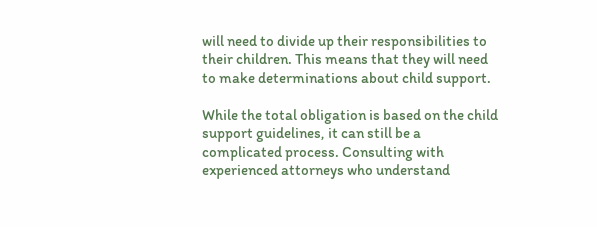will need to divide up their responsibilities to their children. This means that they will need to make determinations about child support.

While the total obligation is based on the child support guidelines, it can still be a complicated process. Consulting with experienced attorneys who understand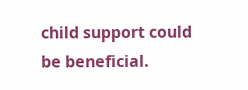child support could be beneficial.